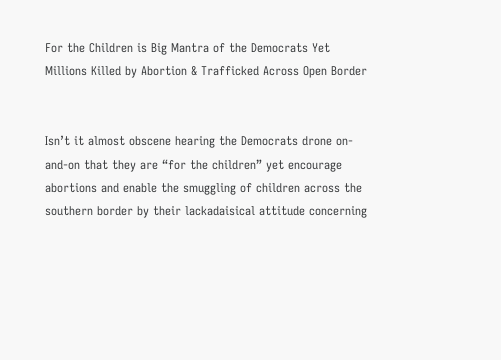For the Children is Big Mantra of the Democrats Yet Millions Killed by Abortion & Trafficked Across Open Border


Isn’t it almost obscene hearing the Democrats drone on-and-on that they are “for the children” yet encourage abortions and enable the smuggling of children across the southern border by their lackadaisical attitude concerning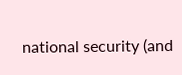national security (and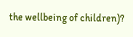the wellbeing of children)?